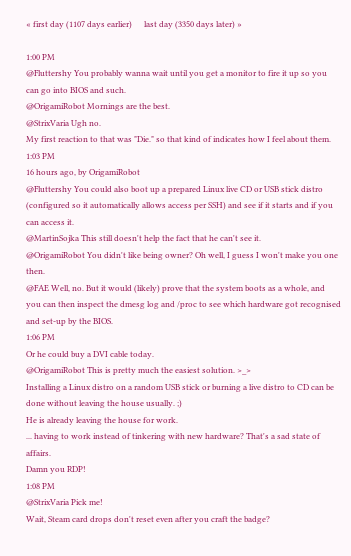« first day (1107 days earlier)      last day (3350 days later) »

1:00 PM
@Fluttershy You probably wanna wait until you get a monitor to fire it up so you can go into BIOS and such.
@OrigamiRobot Mornings are the best.
@StrixVaria Ugh no.
My first reaction to that was "Die." so that kind of indicates how I feel about them.
1:03 PM
16 hours ago, by OrigamiRobot
@Fluttershy You could also boot up a prepared Linux live CD or USB stick distro (configured so it automatically allows access per SSH) and see if it starts and if you can access it.
@MartinSojka This still doesn't help the fact that he can't see it.
@OrigamiRobot You didn't like being owner? Oh well, I guess I won't make you one then.
@FAE Well, no. But it would (likely) prove that the system boots as a whole, and you can then inspect the dmesg log and /proc to see which hardware got recognised and set-up by the BIOS.
1:06 PM
Or he could buy a DVI cable today.
@OrigamiRobot This is pretty much the easiest solution. >_>
Installing a Linux distro on a random USB stick or burning a live distro to CD can be done without leaving the house usually. ;)
He is already leaving the house for work.
... having to work instead of tinkering with new hardware? That's a sad state of affairs.
Damn you RDP!
1:08 PM
@StrixVaria Pick me!
Wait, Steam card drops don't reset even after you craft the badge?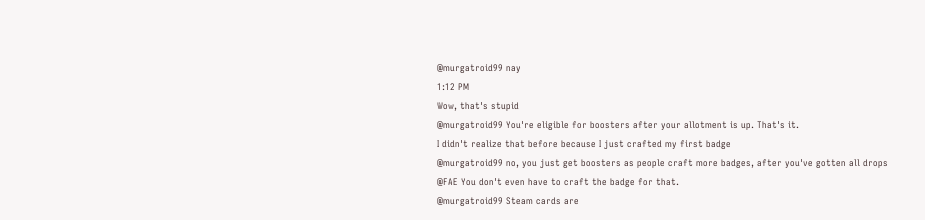@murgatroid99 nay
1:12 PM
Wow, that's stupid
@murgatroid99 You're eligible for boosters after your allotment is up. That's it.
I didn't realize that before because I just crafted my first badge
@murgatroid99 no, you just get boosters as people craft more badges, after you've gotten all drops
@FAE You don't even have to craft the badge for that.
@murgatroid99 Steam cards are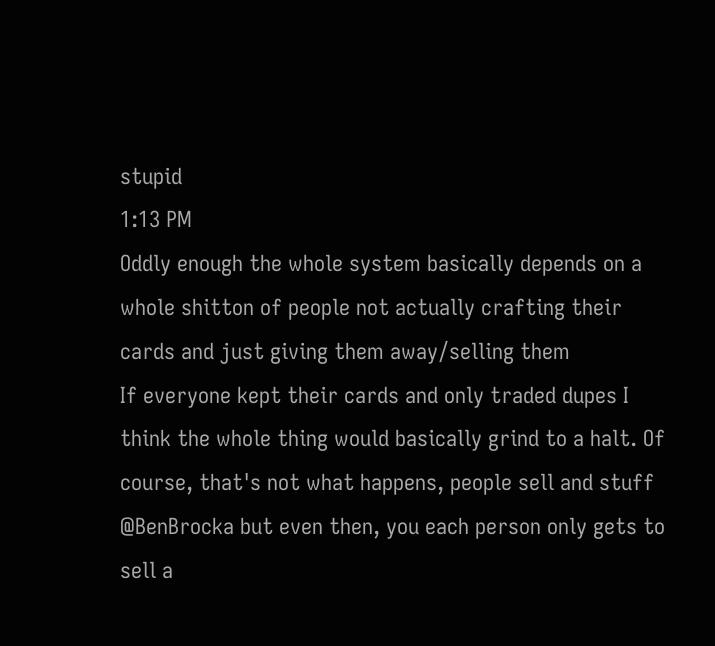stupid
1:13 PM
Oddly enough the whole system basically depends on a whole shitton of people not actually crafting their cards and just giving them away/selling them
If everyone kept their cards and only traded dupes I think the whole thing would basically grind to a halt. Of course, that's not what happens, people sell and stuff
@BenBrocka but even then, you each person only gets to sell a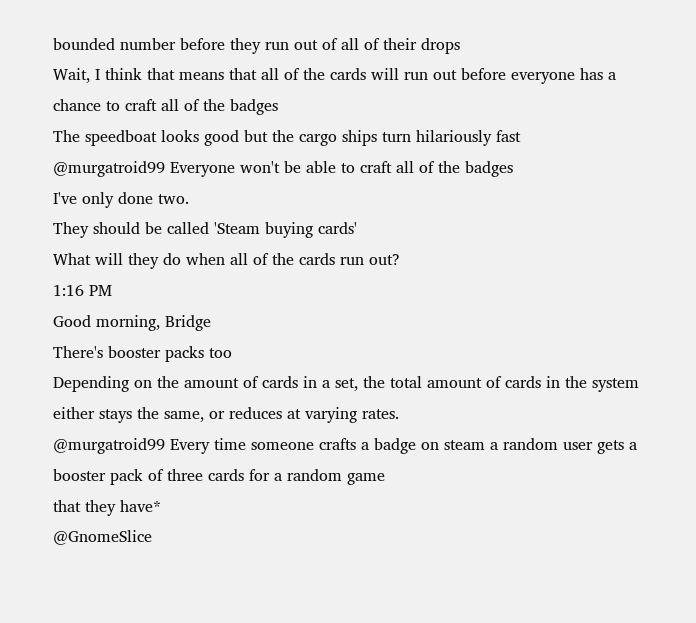bounded number before they run out of all of their drops
Wait, I think that means that all of the cards will run out before everyone has a chance to craft all of the badges
The speedboat looks good but the cargo ships turn hilariously fast
@murgatroid99 Everyone won't be able to craft all of the badges
I've only done two.
They should be called 'Steam buying cards'
What will they do when all of the cards run out?
1:16 PM
Good morning, Bridge
There's booster packs too
Depending on the amount of cards in a set, the total amount of cards in the system either stays the same, or reduces at varying rates.
@murgatroid99 Every time someone crafts a badge on steam a random user gets a booster pack of three cards for a random game
that they have*
@GnomeSlice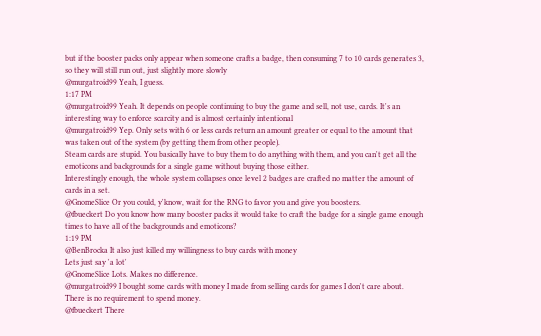but if the booster packs only appear when someone crafts a badge, then consuming 7 to 10 cards generates 3, so they will still run out, just slightly more slowly
@murgatroid99 Yeah, I guess.
1:17 PM
@murgatroid99 Yeah. It depends on people continuing to buy the game and sell, not use, cards. It's an interesting way to enforce scarcity and is almost certainly intentional
@murgatroid99 Yep. Only sets with 6 or less cards return an amount greater or equal to the amount that was taken out of the system (by getting them from other people).
Steam cards are stupid. You basically have to buy them to do anything with them, and you can't get all the emoticons and backgrounds for a single game without buying those either.
Interestingly enough, the whole system collapses once level 2 badges are crafted no matter the amount of cards in a set.
@GnomeSlice Or you could, y'know, wait for the RNG to favor you and give you boosters.
@fbueckert Do you know how many booster packs it would take to craft the badge for a single game enough times to have all of the backgrounds and emoticons?
1:19 PM
@BenBrocka It also just killed my willingness to buy cards with money
Lets just say 'a lot'
@GnomeSlice Lots. Makes no difference.
@murgatroid99 I bought some cards with money I made from selling cards for games I don't care about.
There is no requirement to spend money.
@fbueckert There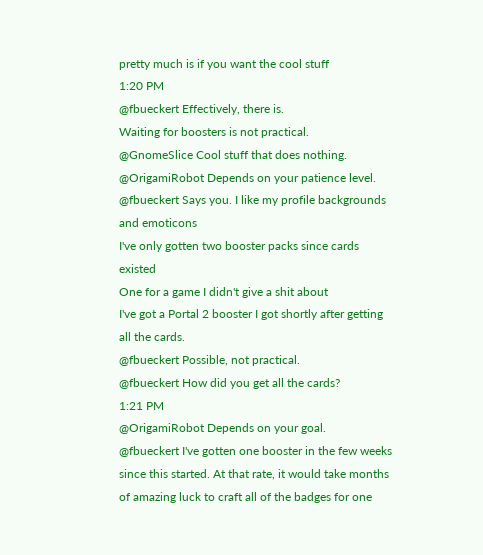pretty much is if you want the cool stuff
1:20 PM
@fbueckert Effectively, there is.
Waiting for boosters is not practical.
@GnomeSlice Cool stuff that does nothing.
@OrigamiRobot Depends on your patience level.
@fbueckert Says you. I like my profile backgrounds and emoticons
I've only gotten two booster packs since cards existed
One for a game I didn't give a shit about
I've got a Portal 2 booster I got shortly after getting all the cards.
@fbueckert Possible, not practical.
@fbueckert How did you get all the cards?
1:21 PM
@OrigamiRobot Depends on your goal.
@fbueckert I've gotten one booster in the few weeks since this started. At that rate, it would take months of amazing luck to craft all of the badges for one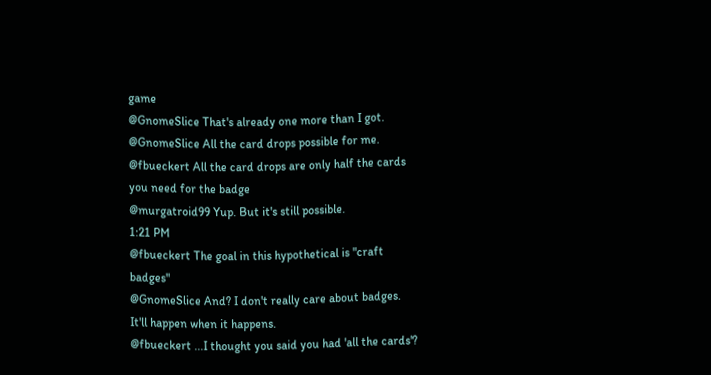game
@GnomeSlice That's already one more than I got.
@GnomeSlice All the card drops possible for me.
@fbueckert All the card drops are only half the cards you need for the badge
@murgatroid99 Yup. But it's still possible.
1:21 PM
@fbueckert The goal in this hypothetical is "craft badges"
@GnomeSlice And? I don't really care about badges.
It'll happen when it happens.
@fbueckert ...I thought you said you had 'all the cards'?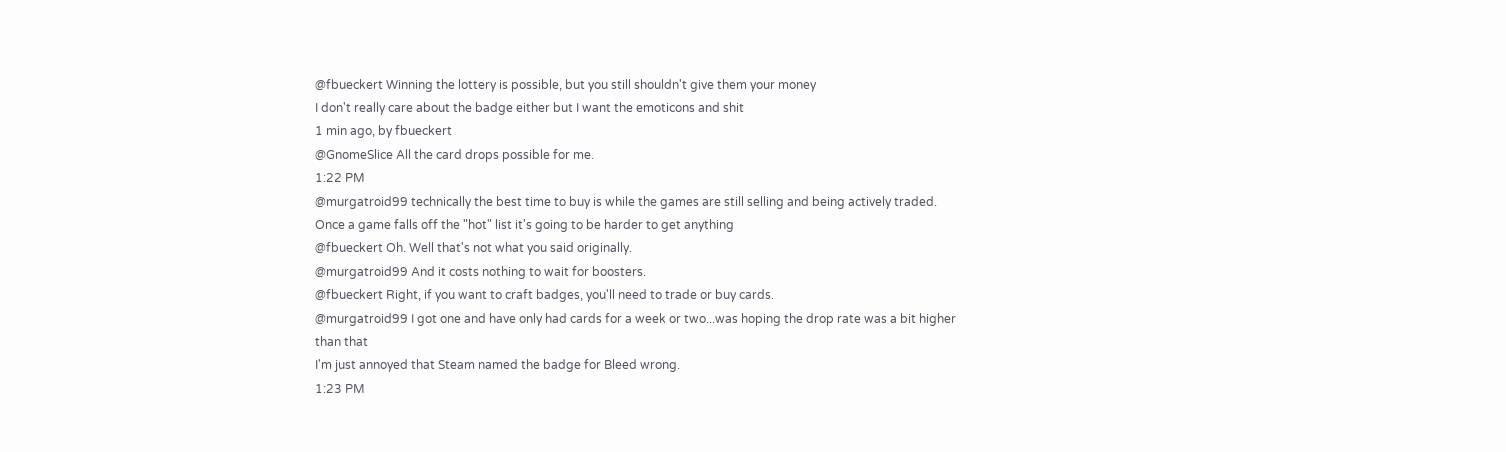@fbueckert Winning the lottery is possible, but you still shouldn't give them your money
I don't really care about the badge either but I want the emoticons and shit
1 min ago, by fbueckert
@GnomeSlice All the card drops possible for me.
1:22 PM
@murgatroid99 technically the best time to buy is while the games are still selling and being actively traded. Once a game falls off the "hot" list it's going to be harder to get anything
@fbueckert Oh. Well that's not what you said originally.
@murgatroid99 And it costs nothing to wait for boosters.
@fbueckert Right, if you want to craft badges, you'll need to trade or buy cards.
@murgatroid99 I got one and have only had cards for a week or two...was hoping the drop rate was a bit higher than that
I'm just annoyed that Steam named the badge for Bleed wrong.
1:23 PM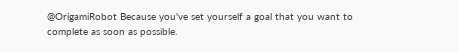@OrigamiRobot Because you've set yourself a goal that you want to complete as soon as possible.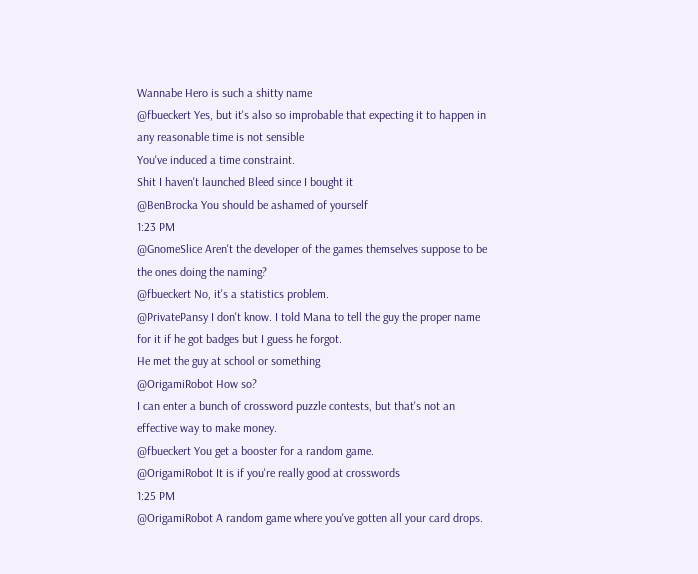Wannabe Hero is such a shitty name
@fbueckert Yes, but it's also so improbable that expecting it to happen in any reasonable time is not sensible
You've induced a time constraint.
Shit I haven't launched Bleed since I bought it
@BenBrocka You should be ashamed of yourself
1:23 PM
@GnomeSlice Aren't the developer of the games themselves suppose to be the ones doing the naming?
@fbueckert No, it's a statistics problem.
@PrivatePansy I don't know. I told Mana to tell the guy the proper name for it if he got badges but I guess he forgot.
He met the guy at school or something
@OrigamiRobot How so?
I can enter a bunch of crossword puzzle contests, but that's not an effective way to make money.
@fbueckert You get a booster for a random game.
@OrigamiRobot It is if you're really good at crosswords
1:25 PM
@OrigamiRobot A random game where you've gotten all your card drops.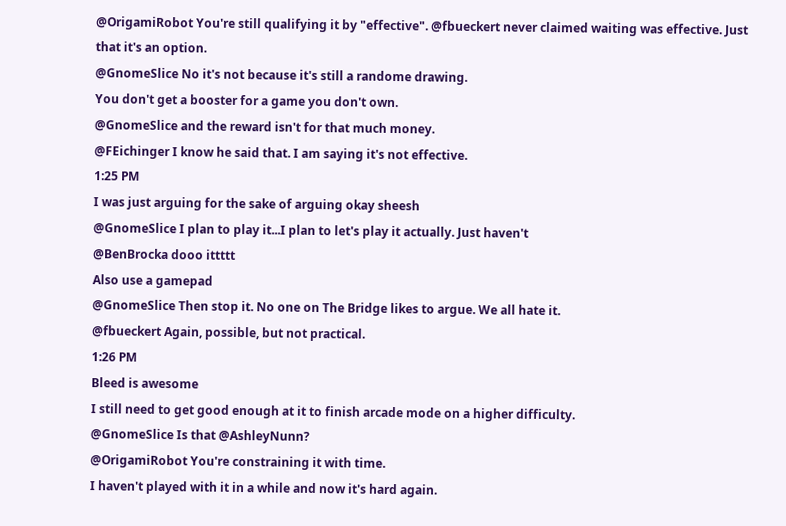@OrigamiRobot You're still qualifying it by "effective". @fbueckert never claimed waiting was effective. Just that it's an option.
@GnomeSlice No it's not because it's still a randome drawing.
You don't get a booster for a game you don't own.
@GnomeSlice and the reward isn't for that much money.
@FEichinger I know he said that. I am saying it's not effective.
1:25 PM
I was just arguing for the sake of arguing okay sheesh
@GnomeSlice I plan to play it...I plan to let's play it actually. Just haven't
@BenBrocka dooo ittttt
Also use a gamepad
@GnomeSlice Then stop it. No one on The Bridge likes to argue. We all hate it.
@fbueckert Again, possible, but not practical.
1:26 PM
Bleed is awesome
I still need to get good enough at it to finish arcade mode on a higher difficulty.
@GnomeSlice Is that @AshleyNunn?
@OrigamiRobot You're constraining it with time.
I haven't played with it in a while and now it's hard again.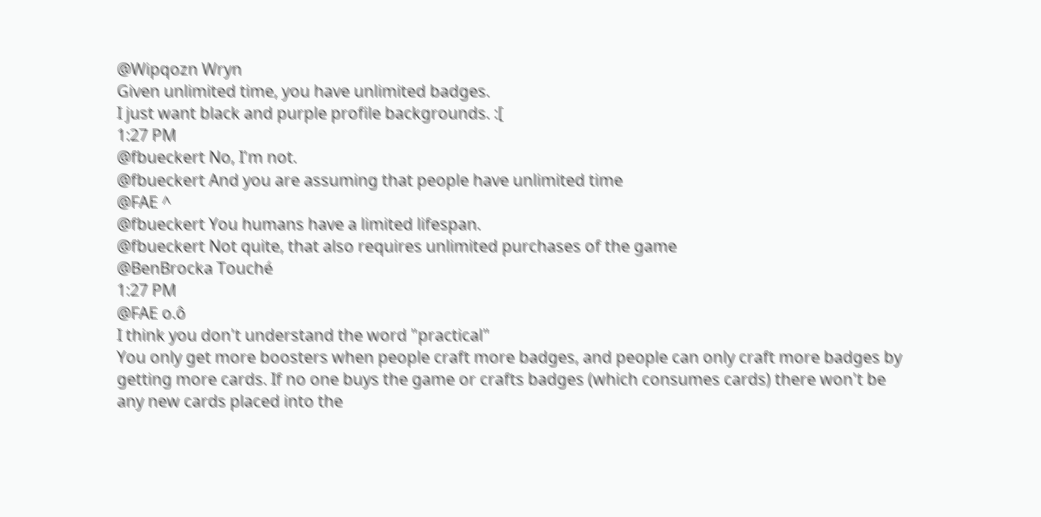@Wipqozn Wryn
Given unlimited time, you have unlimited badges.
I just want black and purple profile backgrounds. :[
1:27 PM
@fbueckert No, I'm not.
@fbueckert And you are assuming that people have unlimited time
@FAE ^
@fbueckert You humans have a limited lifespan.
@fbueckert Not quite, that also requires unlimited purchases of the game
@BenBrocka Touché
1:27 PM
@FAE o.ô
I think you don't understand the word "practical"
You only get more boosters when people craft more badges, and people can only craft more badges by getting more cards. If no one buys the game or crafts badges (which consumes cards) there won't be any new cards placed into the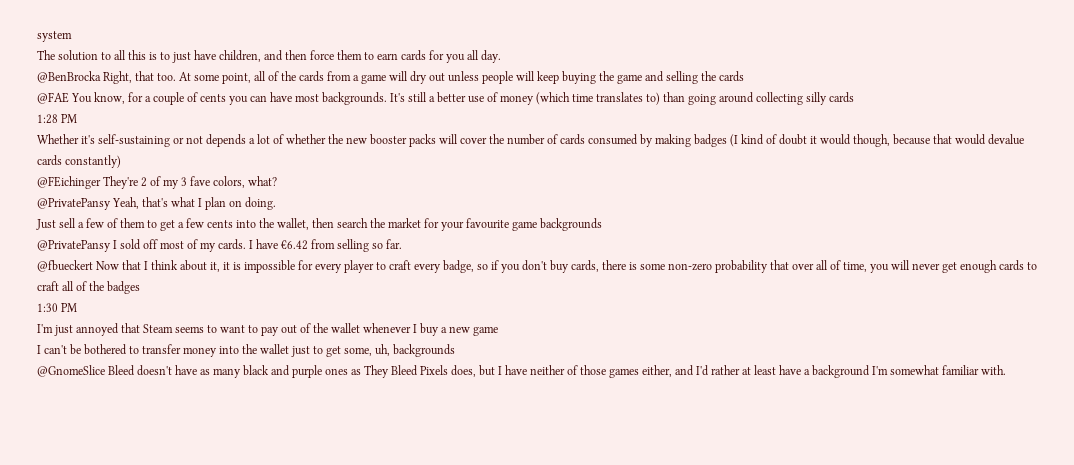system
The solution to all this is to just have children, and then force them to earn cards for you all day.
@BenBrocka Right, that too. At some point, all of the cards from a game will dry out unless people will keep buying the game and selling the cards
@FAE You know, for a couple of cents you can have most backgrounds. It's still a better use of money (which time translates to) than going around collecting silly cards
1:28 PM
Whether it's self-sustaining or not depends a lot of whether the new booster packs will cover the number of cards consumed by making badges (I kind of doubt it would though, because that would devalue cards constantly)
@FEichinger They're 2 of my 3 fave colors, what?
@PrivatePansy Yeah, that's what I plan on doing.
Just sell a few of them to get a few cents into the wallet, then search the market for your favourite game backgrounds
@PrivatePansy I sold off most of my cards. I have €6.42 from selling so far.
@fbueckert Now that I think about it, it is impossible for every player to craft every badge, so if you don't buy cards, there is some non-zero probability that over all of time, you will never get enough cards to craft all of the badges
1:30 PM
I'm just annoyed that Steam seems to want to pay out of the wallet whenever I buy a new game
I can't be bothered to transfer money into the wallet just to get some, uh, backgrounds
@GnomeSlice Bleed doesn't have as many black and purple ones as They Bleed Pixels does, but I have neither of those games either, and I'd rather at least have a background I'm somewhat familiar with.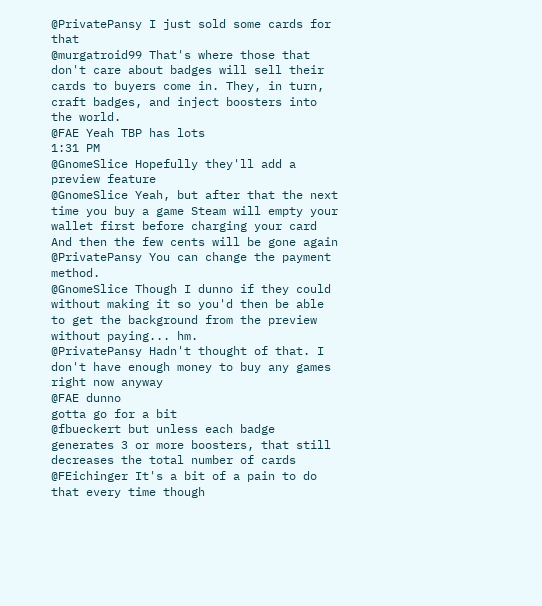@PrivatePansy I just sold some cards for that
@murgatroid99 That's where those that don't care about badges will sell their cards to buyers come in. They, in turn, craft badges, and inject boosters into the world.
@FAE Yeah TBP has lots
1:31 PM
@GnomeSlice Hopefully they'll add a preview feature
@GnomeSlice Yeah, but after that the next time you buy a game Steam will empty your wallet first before charging your card
And then the few cents will be gone again
@PrivatePansy You can change the payment method.
@GnomeSlice Though I dunno if they could without making it so you'd then be able to get the background from the preview without paying... hm.
@PrivatePansy Hadn't thought of that. I don't have enough money to buy any games right now anyway
@FAE dunno
gotta go for a bit
@fbueckert but unless each badge generates 3 or more boosters, that still decreases the total number of cards
@FEichinger It's a bit of a pain to do that every time though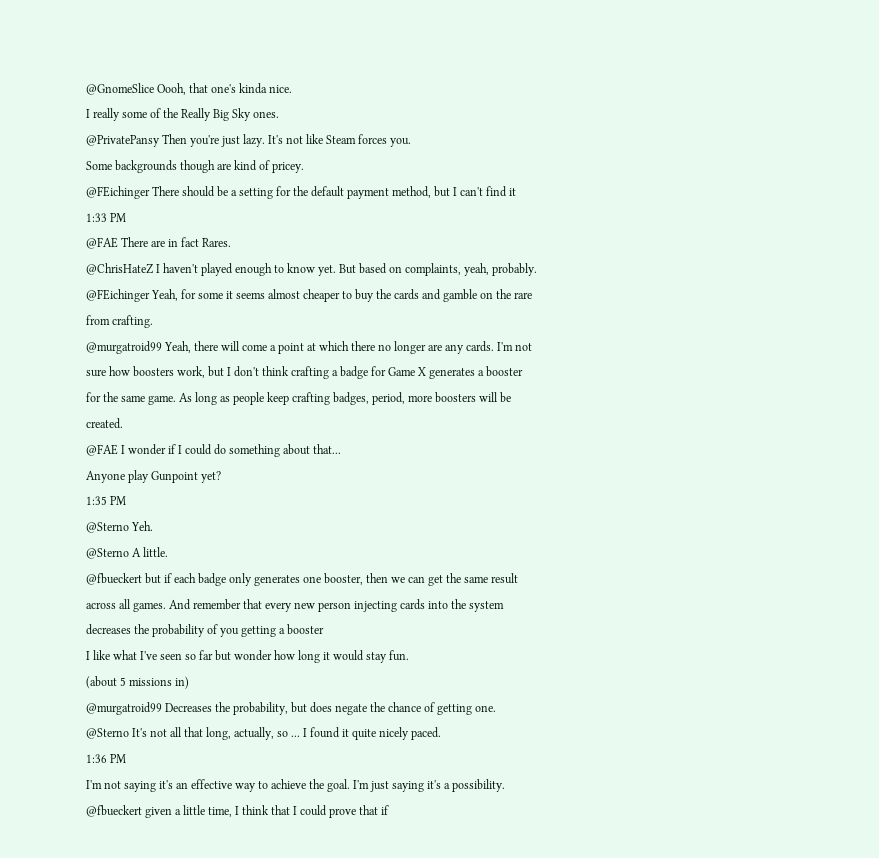@GnomeSlice Oooh, that one's kinda nice.
I really some of the Really Big Sky ones.
@PrivatePansy Then you're just lazy. It's not like Steam forces you.
Some backgrounds though are kind of pricey.
@FEichinger There should be a setting for the default payment method, but I can't find it
1:33 PM
@FAE There are in fact Rares.
@ChrisHateZ I haven't played enough to know yet. But based on complaints, yeah, probably.
@FEichinger Yeah, for some it seems almost cheaper to buy the cards and gamble on the rare from crafting.
@murgatroid99 Yeah, there will come a point at which there no longer are any cards. I'm not sure how boosters work, but I don't think crafting a badge for Game X generates a booster for the same game. As long as people keep crafting badges, period, more boosters will be created.
@FAE I wonder if I could do something about that...
Anyone play Gunpoint yet?
1:35 PM
@Sterno Yeh.
@Sterno A little.
@fbueckert but if each badge only generates one booster, then we can get the same result across all games. And remember that every new person injecting cards into the system decreases the probability of you getting a booster
I like what I've seen so far but wonder how long it would stay fun.
(about 5 missions in)
@murgatroid99 Decreases the probability, but does negate the chance of getting one.
@Sterno It's not all that long, actually, so ... I found it quite nicely paced.
1:36 PM
I'm not saying it's an effective way to achieve the goal. I'm just saying it's a possibility.
@fbueckert given a little time, I think that I could prove that if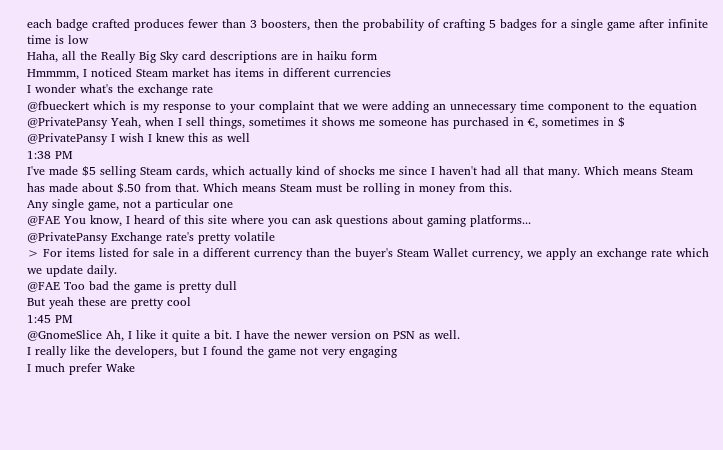each badge crafted produces fewer than 3 boosters, then the probability of crafting 5 badges for a single game after infinite time is low
Haha, all the Really Big Sky card descriptions are in haiku form
Hmmmm, I noticed Steam market has items in different currencies
I wonder what's the exchange rate
@fbueckert which is my response to your complaint that we were adding an unnecessary time component to the equation
@PrivatePansy Yeah, when I sell things, sometimes it shows me someone has purchased in €, sometimes in $
@PrivatePansy I wish I knew this as well
1:38 PM
I've made $5 selling Steam cards, which actually kind of shocks me since I haven't had all that many. Which means Steam has made about $.50 from that. Which means Steam must be rolling in money from this.
Any single game, not a particular one
@FAE You know, I heard of this site where you can ask questions about gaming platforms...
@PrivatePansy Exchange rate's pretty volatile
> For items listed for sale in a different currency than the buyer's Steam Wallet currency, we apply an exchange rate which we update daily.
@FAE Too bad the game is pretty dull
But yeah these are pretty cool
1:45 PM
@GnomeSlice Ah, I like it quite a bit. I have the newer version on PSN as well.
I really like the developers, but I found the game not very engaging
I much prefer Wake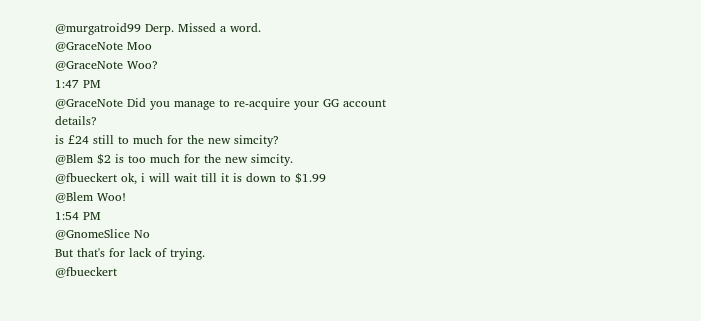@murgatroid99 Derp. Missed a word.
@GraceNote Moo
@GraceNote Woo?
1:47 PM
@GraceNote Did you manage to re-acquire your GG account details?
is £24 still to much for the new simcity?
@Blem $2 is too much for the new simcity.
@fbueckert ok, i will wait till it is down to $1.99
@Blem Woo!
1:54 PM
@GnomeSlice No
But that's for lack of trying.
@fbueckert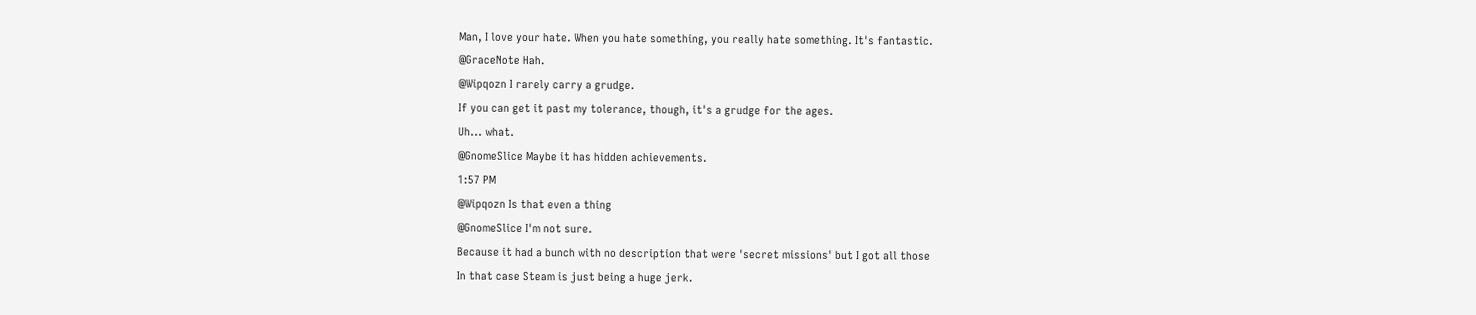Man, I love your hate. When you hate something, you really hate something. It's fantastic.
@GraceNote Hah.
@Wipqozn I rarely carry a grudge.
If you can get it past my tolerance, though, it's a grudge for the ages.
Uh... what.
@GnomeSlice Maybe it has hidden achievements.
1:57 PM
@Wipqozn Is that even a thing
@GnomeSlice I'm not sure.
Because it had a bunch with no description that were 'secret missions' but I got all those
In that case Steam is just being a huge jerk.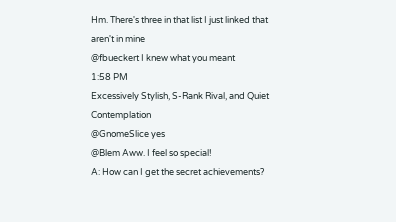Hm. There's three in that list I just linked that aren't in mine
@fbueckert I knew what you meant
1:58 PM
Excessively Stylish, S-Rank Rival, and Quiet Contemplation
@GnomeSlice yes
@Blem Aww. I feel so special!
A: How can I get the secret achievements?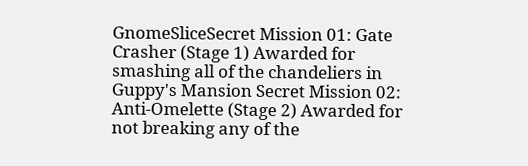GnomeSliceSecret Mission 01: Gate Crasher (Stage 1) Awarded for smashing all of the chandeliers in Guppy's Mansion Secret Mission 02: Anti-Omelette (Stage 2) Awarded for not breaking any of the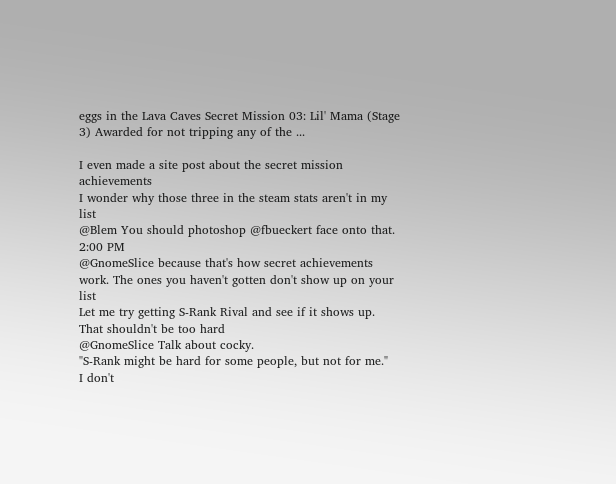eggs in the Lava Caves Secret Mission 03: Lil' Mama (Stage 3) Awarded for not tripping any of the ...

I even made a site post about the secret mission achievements
I wonder why those three in the steam stats aren't in my list
@Blem You should photoshop @fbueckert face onto that.
2:00 PM
@GnomeSlice because that's how secret achievements work. The ones you haven't gotten don't show up on your list
Let me try getting S-Rank Rival and see if it shows up.
That shouldn't be too hard
@GnomeSlice Talk about cocky.
"S-Rank might be hard for some people, but not for me."
I don't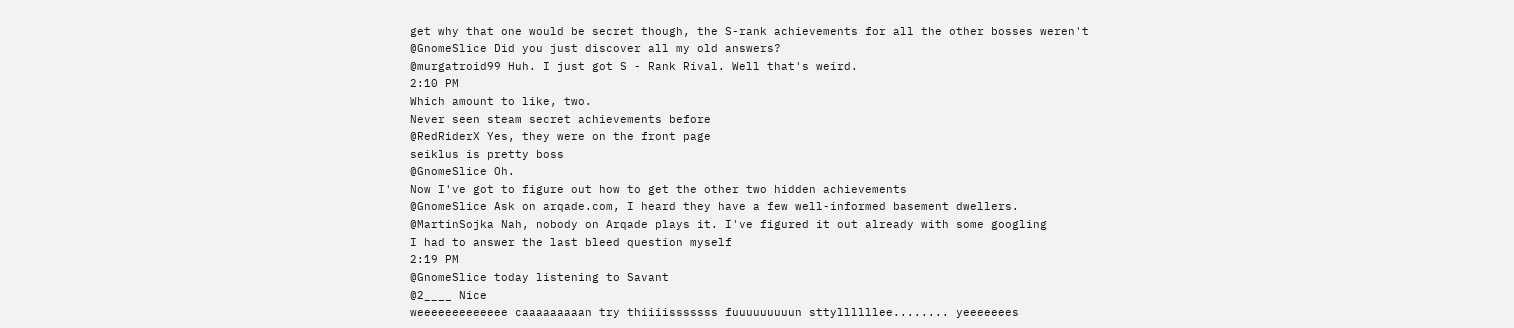get why that one would be secret though, the S-rank achievements for all the other bosses weren't
@GnomeSlice Did you just discover all my old answers?
@murgatroid99 Huh. I just got S - Rank Rival. Well that's weird.
2:10 PM
Which amount to like, two.
Never seen steam secret achievements before
@RedRiderX Yes, they were on the front page
seiklus is pretty boss
@GnomeSlice Oh.
Now I've got to figure out how to get the other two hidden achievements
@GnomeSlice Ask on arqade.com, I heard they have a few well-informed basement dwellers.
@MartinSojka Nah, nobody on Arqade plays it. I've figured it out already with some googling
I had to answer the last bleed question myself
2:19 PM
@GnomeSlice today listening to Savant
@2____ Nice
weeeeeeeeeeeee caaaaaaaaan try thiiiisssssss fuuuuuuuuun sttyllllllee........ yeeeeeees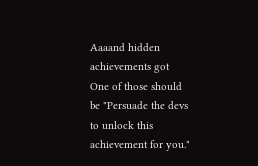Aaaand hidden achievements got
One of those should be "Persuade the devs to unlock this achievement for you."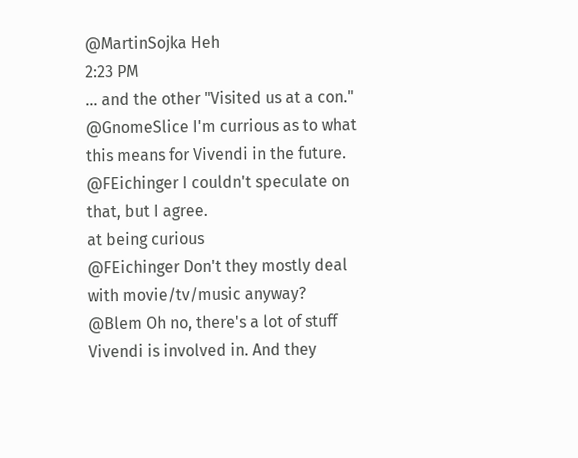@MartinSojka Heh
2:23 PM
... and the other "Visited us at a con."
@GnomeSlice I'm currious as to what this means for Vivendi in the future.
@FEichinger I couldn't speculate on that, but I agree.
at being curious
@FEichinger Don't they mostly deal with movie/tv/music anyway?
@Blem Oh no, there's a lot of stuff Vivendi is involved in. And they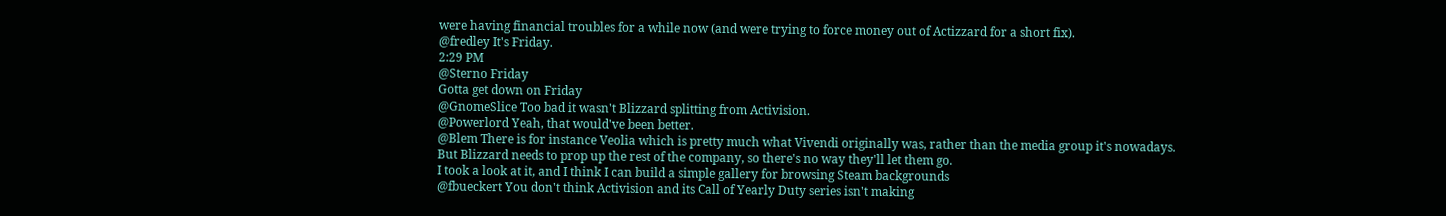were having financial troubles for a while now (and were trying to force money out of Actizzard for a short fix).
@fredley It's Friday.
2:29 PM
@Sterno Friday
Gotta get down on Friday
@GnomeSlice Too bad it wasn't Blizzard splitting from Activision.
@Powerlord Yeah, that would've been better.
@Blem There is for instance Veolia which is pretty much what Vivendi originally was, rather than the media group it's nowadays.
But Blizzard needs to prop up the rest of the company, so there's no way they'll let them go.
I took a look at it, and I think I can build a simple gallery for browsing Steam backgrounds
@fbueckert You don't think Activision and its Call of Yearly Duty series isn't making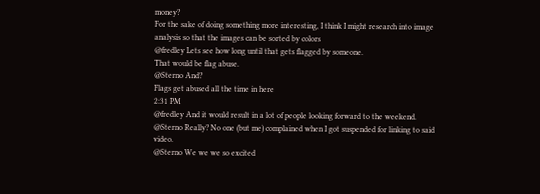money?
For the sake of doing something more interesting, I think I might research into image analysis so that the images can be sorted by colors
@fredley Lets see how long until that gets flagged by someone.
That would be flag abuse.
@Sterno And?
Flags get abused all the time in here
2:31 PM
@fredley And it would result in a lot of people looking forward to the weekend.
@Sterno Really? No one (but me) complained when I got suspended for linking to said video.
@Sterno We we we so excited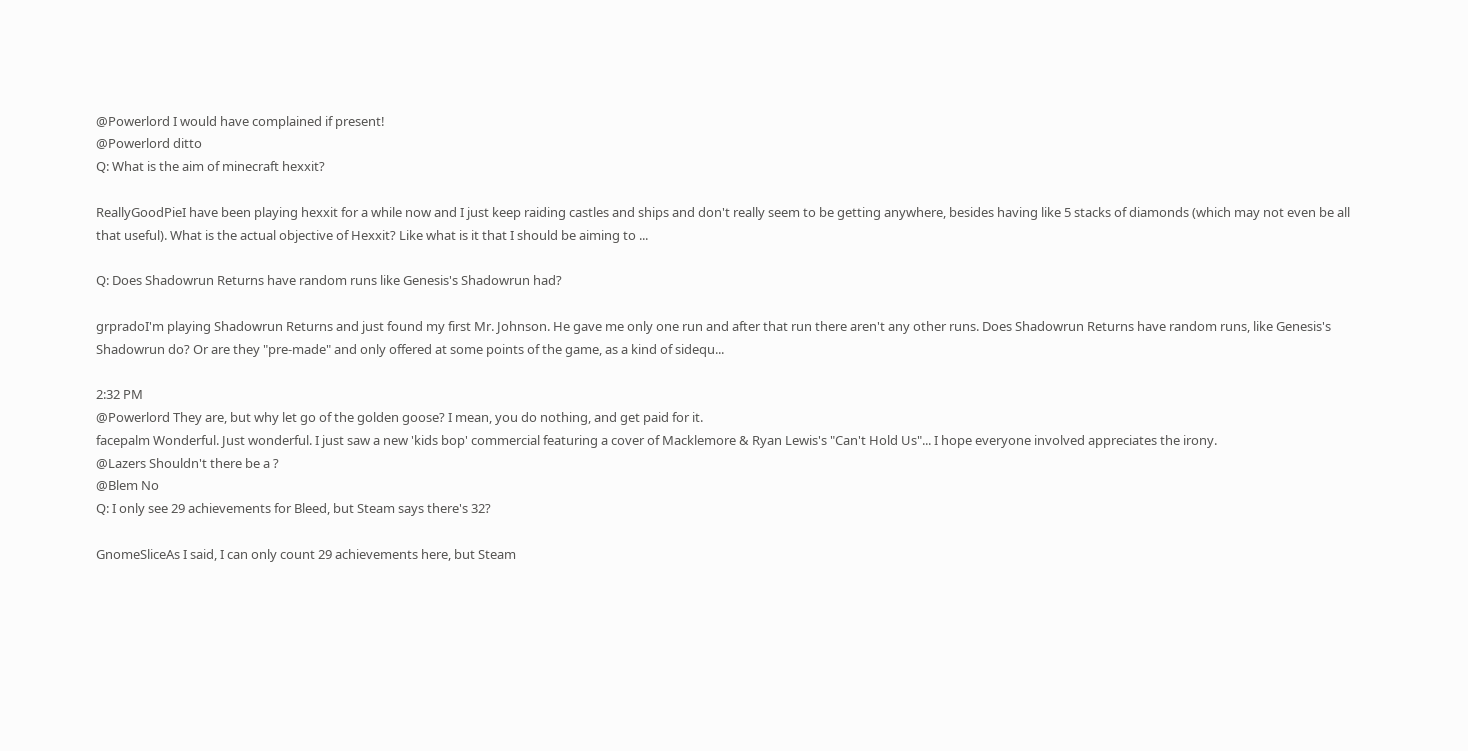@Powerlord I would have complained if present!
@Powerlord ditto
Q: What is the aim of minecraft hexxit?

ReallyGoodPieI have been playing hexxit for a while now and I just keep raiding castles and ships and don't really seem to be getting anywhere, besides having like 5 stacks of diamonds (which may not even be all that useful). What is the actual objective of Hexxit? Like what is it that I should be aiming to ...

Q: Does Shadowrun Returns have random runs like Genesis's Shadowrun had?

grpradoI'm playing Shadowrun Returns and just found my first Mr. Johnson. He gave me only one run and after that run there aren't any other runs. Does Shadowrun Returns have random runs, like Genesis's Shadowrun do? Or are they "pre-made" and only offered at some points of the game, as a kind of sidequ...

2:32 PM
@Powerlord They are, but why let go of the golden goose? I mean, you do nothing, and get paid for it.
facepalm Wonderful. Just wonderful. I just saw a new 'kids bop' commercial featuring a cover of Macklemore & Ryan Lewis's "Can't Hold Us"... I hope everyone involved appreciates the irony.
@Lazers Shouldn't there be a ?
@Blem No
Q: I only see 29 achievements for Bleed, but Steam says there's 32?

GnomeSliceAs I said, I can only count 29 achievements here, but Steam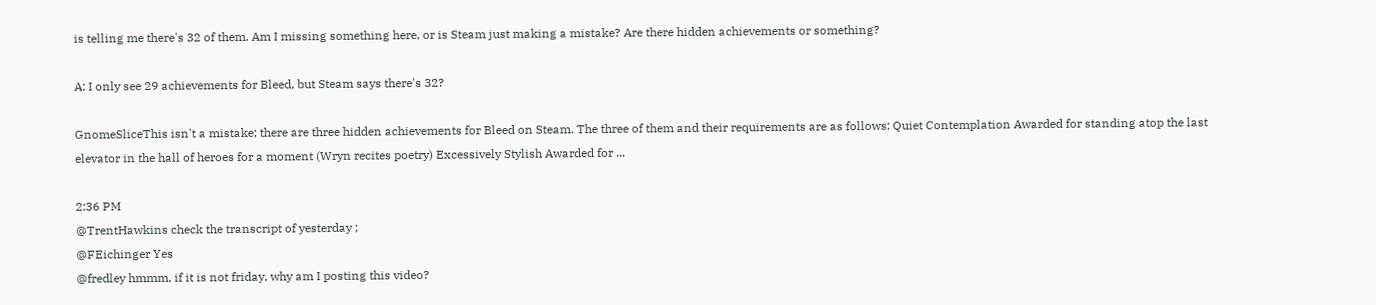is telling me there's 32 of them. Am I missing something here, or is Steam just making a mistake? Are there hidden achievements or something?

A: I only see 29 achievements for Bleed, but Steam says there's 32?

GnomeSliceThis isn't a mistake; there are three hidden achievements for Bleed on Steam. The three of them and their requirements are as follows: Quiet Contemplation Awarded for standing atop the last elevator in the hall of heroes for a moment (Wryn recites poetry) Excessively Stylish Awarded for ...

2:36 PM
@TrentHawkins check the transcript of yesterday ;
@FEichinger Yes
@fredley hmmm, if it is not friday, why am I posting this video?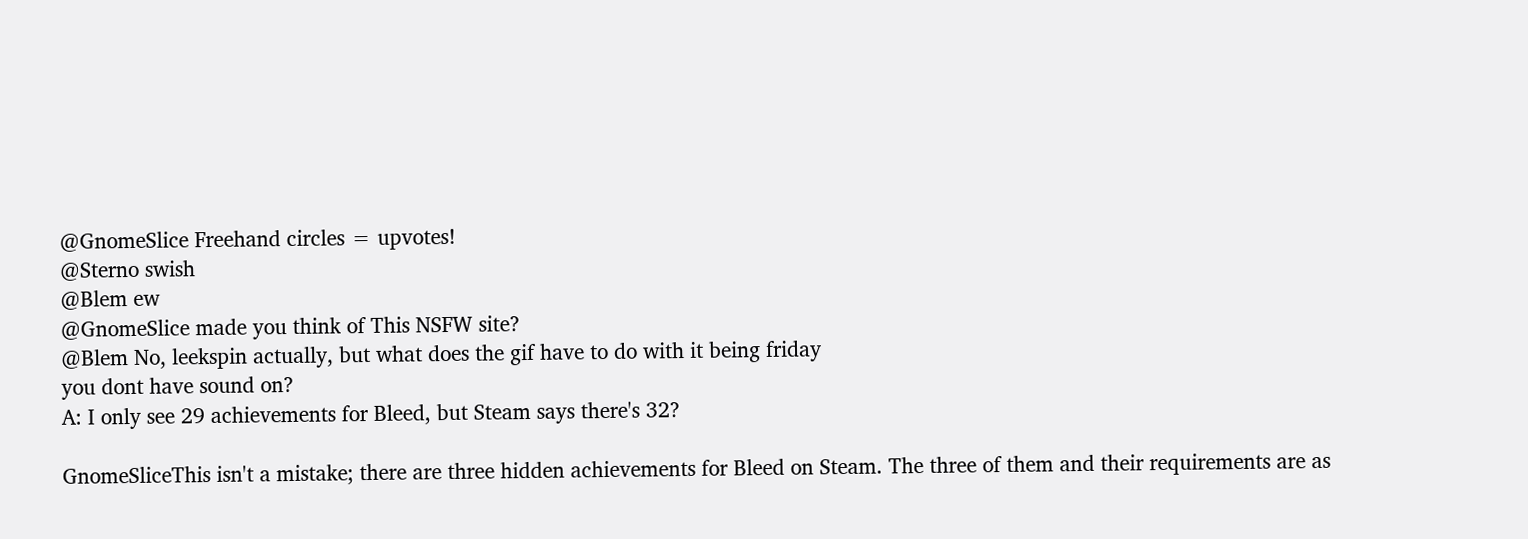@GnomeSlice Freehand circles = upvotes!
@Sterno swish
@Blem ew
@GnomeSlice made you think of This NSFW site?
@Blem No, leekspin actually, but what does the gif have to do with it being friday
you dont have sound on?
A: I only see 29 achievements for Bleed, but Steam says there's 32?

GnomeSliceThis isn't a mistake; there are three hidden achievements for Bleed on Steam. The three of them and their requirements are as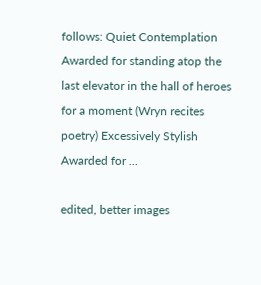follows: Quiet Contemplation Awarded for standing atop the last elevator in the hall of heroes for a moment (Wryn recites poetry) Excessively Stylish Awarded for ...

edited, better images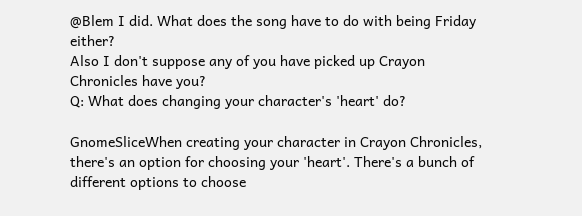@Blem I did. What does the song have to do with being Friday either?
Also I don't suppose any of you have picked up Crayon Chronicles have you?
Q: What does changing your character's 'heart' do?

GnomeSliceWhen creating your character in Crayon Chronicles, there's an option for choosing your 'heart'. There's a bunch of different options to choose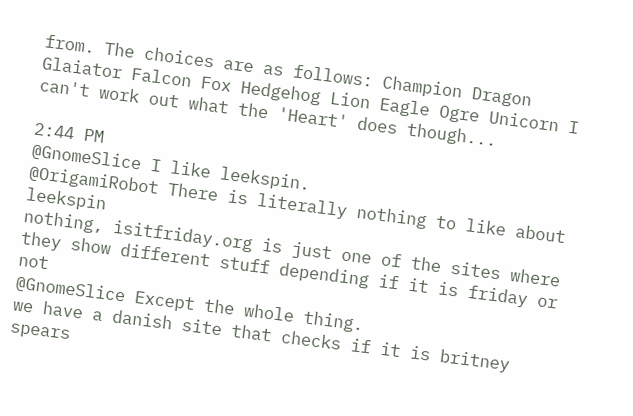from. The choices are as follows: Champion Dragon Glaiator Falcon Fox Hedgehog Lion Eagle Ogre Unicorn I can't work out what the 'Heart' does though...

2:44 PM
@GnomeSlice I like leekspin.
@OrigamiRobot There is literally nothing to like about leekspin
nothing, isitfriday.org is just one of the sites where they show different stuff depending if it is friday or not
@GnomeSlice Except the whole thing.
we have a danish site that checks if it is britney spears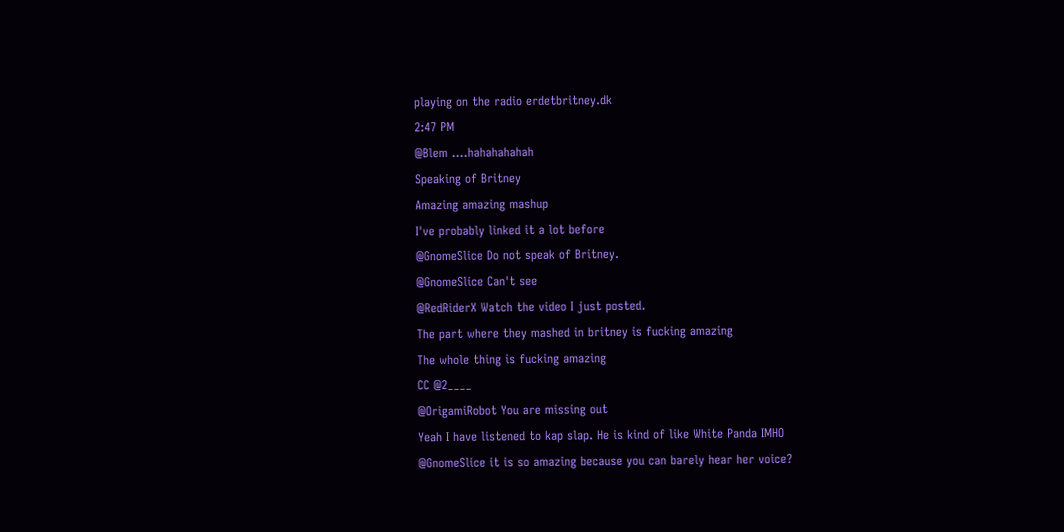playing on the radio erdetbritney.dk
2:47 PM
@Blem ....hahahahahah
Speaking of Britney
Amazing amazing mashup
I've probably linked it a lot before
@GnomeSlice Do not speak of Britney.
@GnomeSlice Can't see
@RedRiderX Watch the video I just posted.
The part where they mashed in britney is fucking amazing
The whole thing is fucking amazing
CC @2____
@OrigamiRobot You are missing out
Yeah I have listened to kap slap. He is kind of like White Panda IMHO
@GnomeSlice it is so amazing because you can barely hear her voice?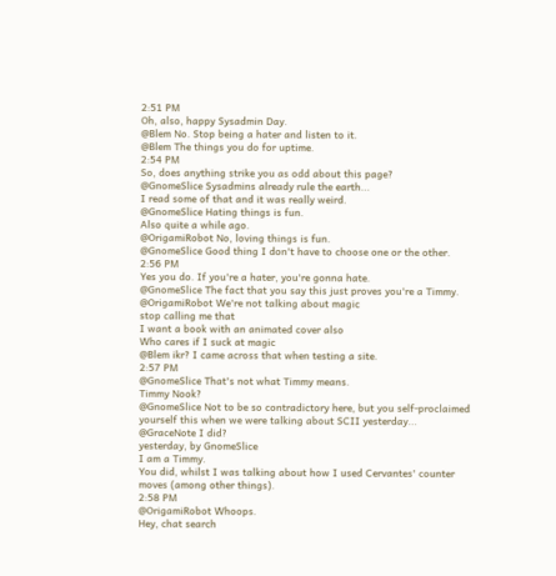2:51 PM
Oh, also, happy Sysadmin Day.
@Blem No. Stop being a hater and listen to it.
@Blem The things you do for uptime.
2:54 PM
So, does anything strike you as odd about this page?
@GnomeSlice Sysadmins already rule the earth...
I read some of that and it was really weird.
@GnomeSlice Hating things is fun.
Also quite a while ago.
@OrigamiRobot No, loving things is fun.
@GnomeSlice Good thing I don't have to choose one or the other.
2:56 PM
Yes you do. If you're a hater, you're gonna hate.
@GnomeSlice The fact that you say this just proves you're a Timmy.
@OrigamiRobot We're not talking about magic
stop calling me that
I want a book with an animated cover also
Who cares if I suck at magic
@Blem ikr? I came across that when testing a site.
2:57 PM
@GnomeSlice That's not what Timmy means.
Timmy Nook?
@GnomeSlice Not to be so contradictory here, but you self-proclaimed yourself this when we were talking about SCII yesterday...
@GraceNote I did?
yesterday, by GnomeSlice
I am a Timmy.
You did, whilst I was talking about how I used Cervantes' counter moves (among other things).
2:58 PM
@OrigamiRobot Whoops.
Hey, chat search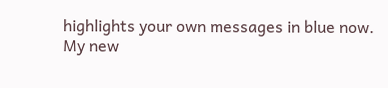highlights your own messages in blue now.
My new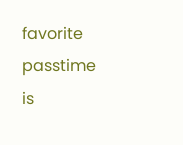favorite passtime is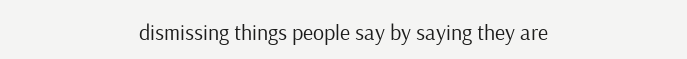dismissing things people say by saying they are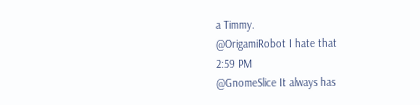a Timmy.
@OrigamiRobot I hate that
2:59 PM
@GnomeSlice It always has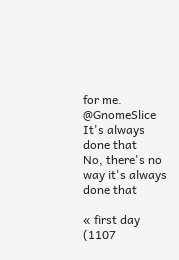for me.
@GnomeSlice It's always done that
No, there's no way it's always done that

« first day (1107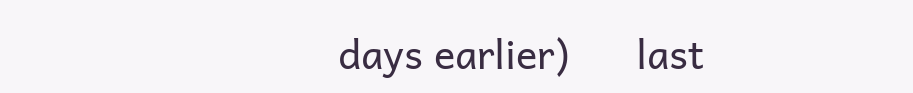days earlier)      last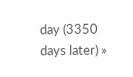day (3350 days later) »